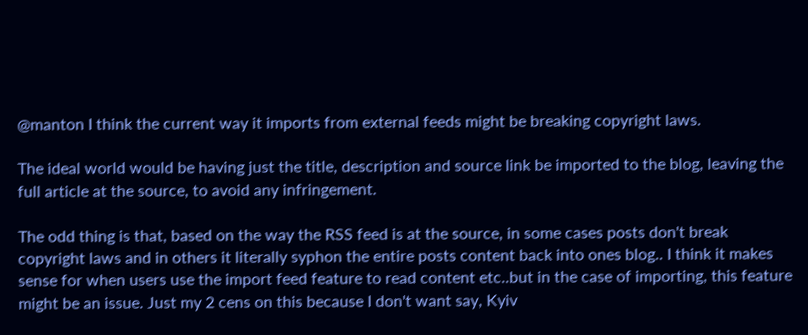@manton I think the current way it imports from external feeds might be breaking copyright laws.

The ideal world would be having just the title, description and source link be imported to the blog, leaving the full article at the source, to avoid any infringement.

The odd thing is that, based on the way the RSS feed is at the source, in some cases posts don't break copyright laws and in others it literally syphon the entire posts content back into ones blog.. I think it makes sense for when users use the import feed feature to read content etc..but in the case of importing, this feature might be an issue. Just my 2 cens on this because I don't want say, Kyiv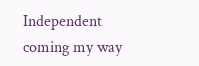Independent coming my way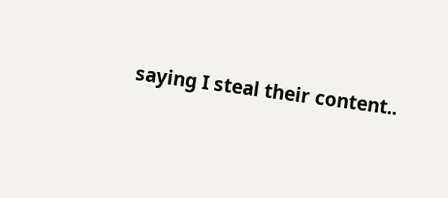saying I steal their content..